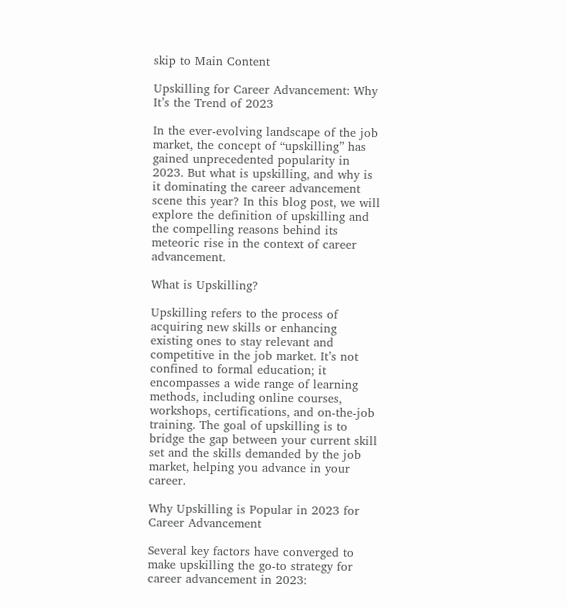skip to Main Content

Upskilling for Career Advancement: Why It’s the Trend of 2023

In the ever-evolving landscape of the job market, the concept of “upskilling” has gained unprecedented popularity in 2023. But what is upskilling, and why is it dominating the career advancement scene this year? In this blog post, we will explore the definition of upskilling and the compelling reasons behind its meteoric rise in the context of career advancement.

What is Upskilling?

Upskilling refers to the process of acquiring new skills or enhancing existing ones to stay relevant and competitive in the job market. It’s not confined to formal education; it encompasses a wide range of learning methods, including online courses, workshops, certifications, and on-the-job training. The goal of upskilling is to bridge the gap between your current skill set and the skills demanded by the job market, helping you advance in your career.

Why Upskilling is Popular in 2023 for Career Advancement

Several key factors have converged to make upskilling the go-to strategy for career advancement in 2023: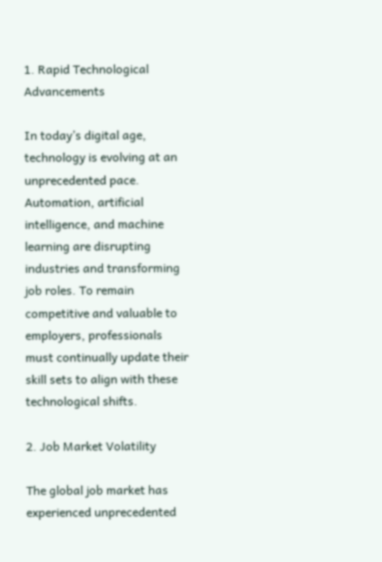1. Rapid Technological Advancements

In today’s digital age, technology is evolving at an unprecedented pace. Automation, artificial intelligence, and machine learning are disrupting industries and transforming job roles. To remain competitive and valuable to employers, professionals must continually update their skill sets to align with these technological shifts.

2. Job Market Volatility

The global job market has experienced unprecedented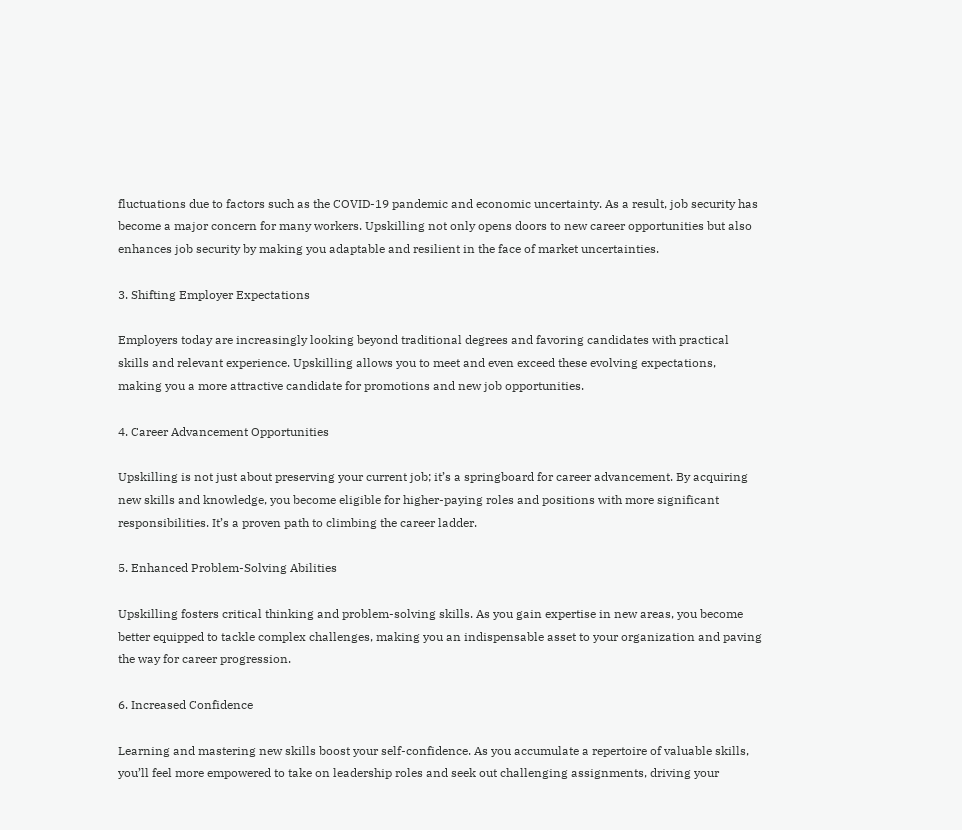fluctuations due to factors such as the COVID-19 pandemic and economic uncertainty. As a result, job security has become a major concern for many workers. Upskilling not only opens doors to new career opportunities but also enhances job security by making you adaptable and resilient in the face of market uncertainties.

3. Shifting Employer Expectations

Employers today are increasingly looking beyond traditional degrees and favoring candidates with practical skills and relevant experience. Upskilling allows you to meet and even exceed these evolving expectations, making you a more attractive candidate for promotions and new job opportunities.

4. Career Advancement Opportunities

Upskilling is not just about preserving your current job; it’s a springboard for career advancement. By acquiring new skills and knowledge, you become eligible for higher-paying roles and positions with more significant responsibilities. It’s a proven path to climbing the career ladder.

5. Enhanced Problem-Solving Abilities

Upskilling fosters critical thinking and problem-solving skills. As you gain expertise in new areas, you become better equipped to tackle complex challenges, making you an indispensable asset to your organization and paving the way for career progression.

6. Increased Confidence

Learning and mastering new skills boost your self-confidence. As you accumulate a repertoire of valuable skills, you’ll feel more empowered to take on leadership roles and seek out challenging assignments, driving your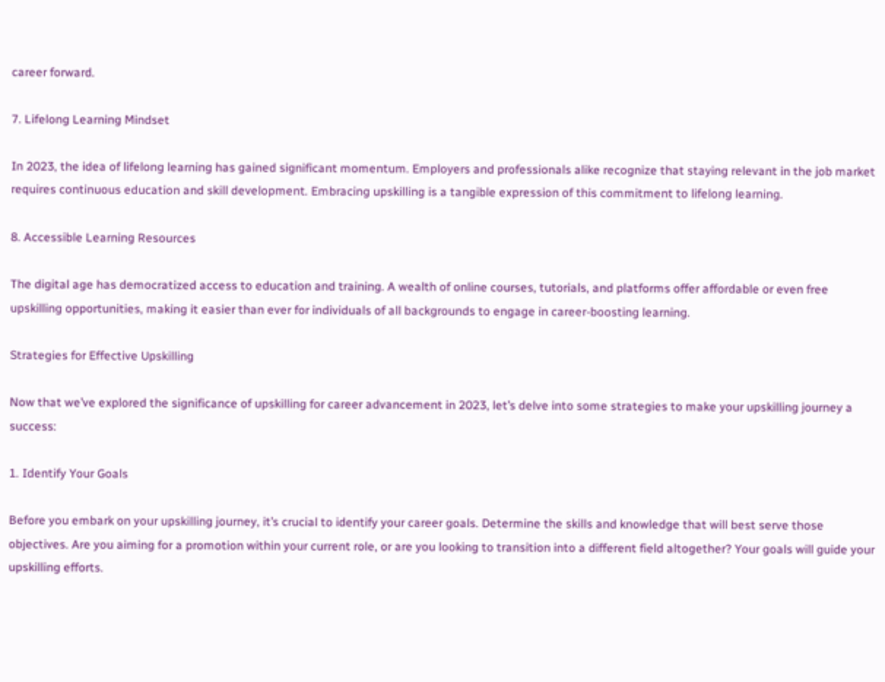career forward.

7. Lifelong Learning Mindset

In 2023, the idea of lifelong learning has gained significant momentum. Employers and professionals alike recognize that staying relevant in the job market requires continuous education and skill development. Embracing upskilling is a tangible expression of this commitment to lifelong learning.

8. Accessible Learning Resources

The digital age has democratized access to education and training. A wealth of online courses, tutorials, and platforms offer affordable or even free upskilling opportunities, making it easier than ever for individuals of all backgrounds to engage in career-boosting learning.

Strategies for Effective Upskilling

Now that we’ve explored the significance of upskilling for career advancement in 2023, let’s delve into some strategies to make your upskilling journey a success:

1. Identify Your Goals

Before you embark on your upskilling journey, it’s crucial to identify your career goals. Determine the skills and knowledge that will best serve those objectives. Are you aiming for a promotion within your current role, or are you looking to transition into a different field altogether? Your goals will guide your upskilling efforts.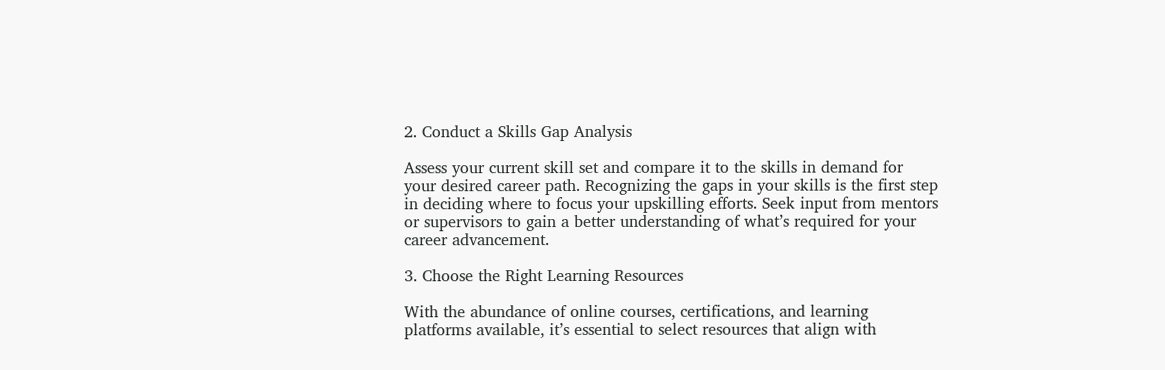2. Conduct a Skills Gap Analysis

Assess your current skill set and compare it to the skills in demand for your desired career path. Recognizing the gaps in your skills is the first step in deciding where to focus your upskilling efforts. Seek input from mentors or supervisors to gain a better understanding of what’s required for your career advancement.

3. Choose the Right Learning Resources

With the abundance of online courses, certifications, and learning platforms available, it’s essential to select resources that align with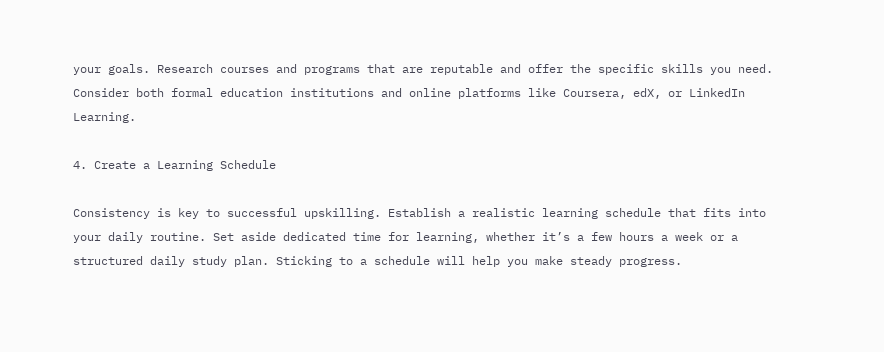your goals. Research courses and programs that are reputable and offer the specific skills you need. Consider both formal education institutions and online platforms like Coursera, edX, or LinkedIn Learning.

4. Create a Learning Schedule

Consistency is key to successful upskilling. Establish a realistic learning schedule that fits into your daily routine. Set aside dedicated time for learning, whether it’s a few hours a week or a structured daily study plan. Sticking to a schedule will help you make steady progress.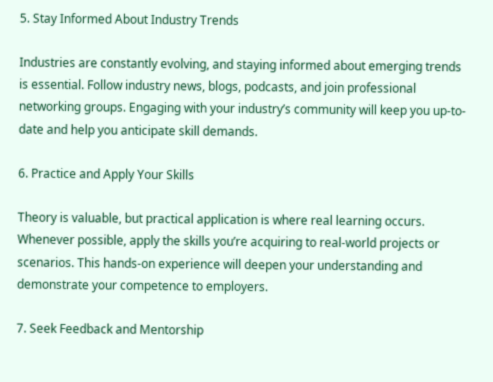5. Stay Informed About Industry Trends

Industries are constantly evolving, and staying informed about emerging trends is essential. Follow industry news, blogs, podcasts, and join professional networking groups. Engaging with your industry’s community will keep you up-to-date and help you anticipate skill demands.

6. Practice and Apply Your Skills

Theory is valuable, but practical application is where real learning occurs. Whenever possible, apply the skills you’re acquiring to real-world projects or scenarios. This hands-on experience will deepen your understanding and demonstrate your competence to employers.

7. Seek Feedback and Mentorship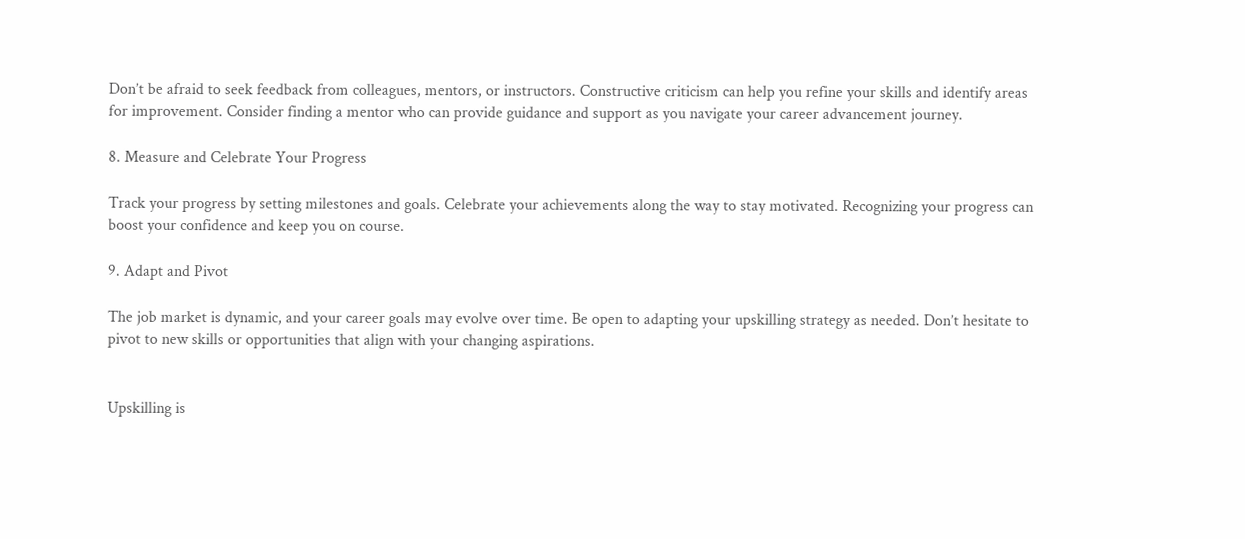Don’t be afraid to seek feedback from colleagues, mentors, or instructors. Constructive criticism can help you refine your skills and identify areas for improvement. Consider finding a mentor who can provide guidance and support as you navigate your career advancement journey.

8. Measure and Celebrate Your Progress

Track your progress by setting milestones and goals. Celebrate your achievements along the way to stay motivated. Recognizing your progress can boost your confidence and keep you on course.

9. Adapt and Pivot

The job market is dynamic, and your career goals may evolve over time. Be open to adapting your upskilling strategy as needed. Don’t hesitate to pivot to new skills or opportunities that align with your changing aspirations.


Upskilling is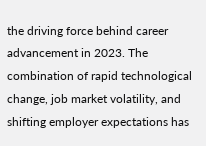the driving force behind career advancement in 2023. The combination of rapid technological change, job market volatility, and shifting employer expectations has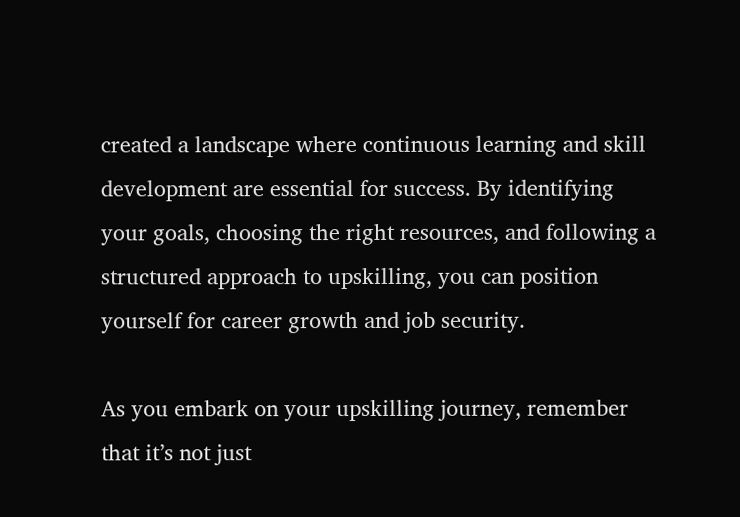created a landscape where continuous learning and skill development are essential for success. By identifying your goals, choosing the right resources, and following a structured approach to upskilling, you can position yourself for career growth and job security.

As you embark on your upskilling journey, remember that it’s not just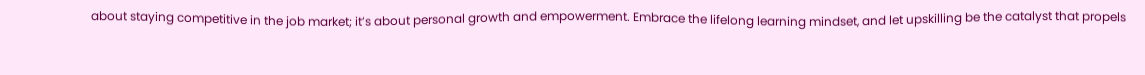about staying competitive in the job market; it’s about personal growth and empowerment. Embrace the lifelong learning mindset, and let upskilling be the catalyst that propels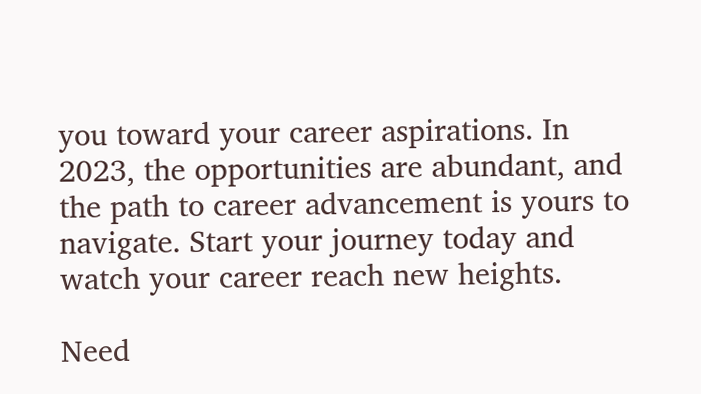you toward your career aspirations. In 2023, the opportunities are abundant, and the path to career advancement is yours to navigate. Start your journey today and watch your career reach new heights.

Need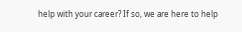help with your career? If so, we are here to help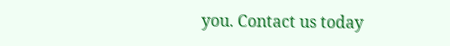you. Contact us today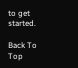to get started.

Back To Top